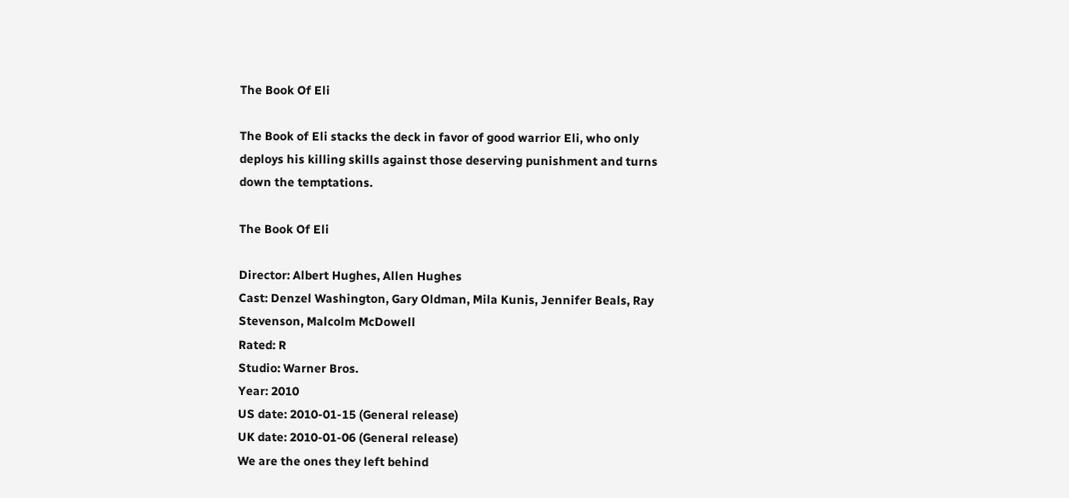The Book Of Eli

The Book of Eli stacks the deck in favor of good warrior Eli, who only deploys his killing skills against those deserving punishment and turns down the temptations.

The Book Of Eli

Director: Albert Hughes, Allen Hughes
Cast: Denzel Washington, Gary Oldman, Mila Kunis, Jennifer Beals, Ray Stevenson, Malcolm McDowell
Rated: R
Studio: Warner Bros.
Year: 2010
US date: 2010-01-15 (General release)
UK date: 2010-01-06 (General release)
We are the ones they left behind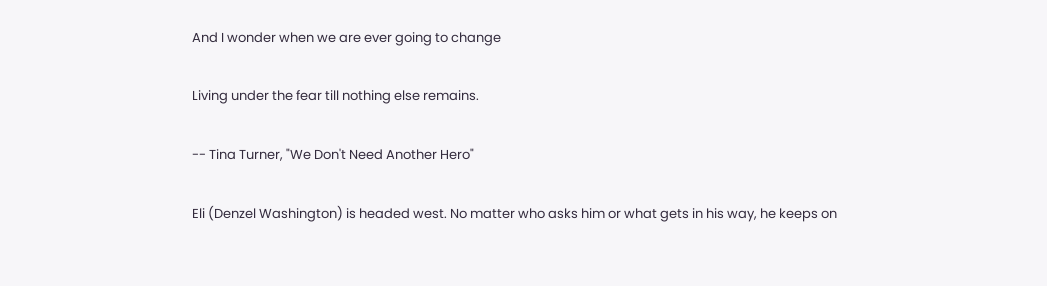And I wonder when we are ever going to change

Living under the fear till nothing else remains.

-- Tina Turner, "We Don't Need Another Hero"

Eli (Denzel Washington) is headed west. No matter who asks him or what gets in his way, he keeps on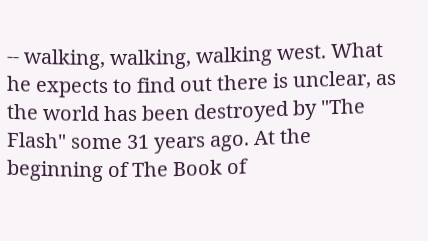-- walking, walking, walking west. What he expects to find out there is unclear, as the world has been destroyed by "The Flash" some 31 years ago. At the beginning of The Book of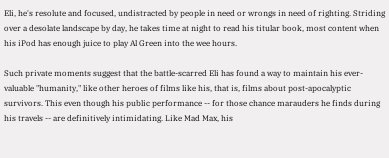Eli, he's resolute and focused, undistracted by people in need or wrongs in need of righting. Striding over a desolate landscape by day, he takes time at night to read his titular book, most content when his iPod has enough juice to play Al Green into the wee hours.

Such private moments suggest that the battle-scarred Eli has found a way to maintain his ever-valuable "humanity," like other heroes of films like his, that is, films about post-apocalyptic survivors. This even though his public performance -- for those chance marauders he finds during his travels -- are definitively intimidating. Like Mad Max, his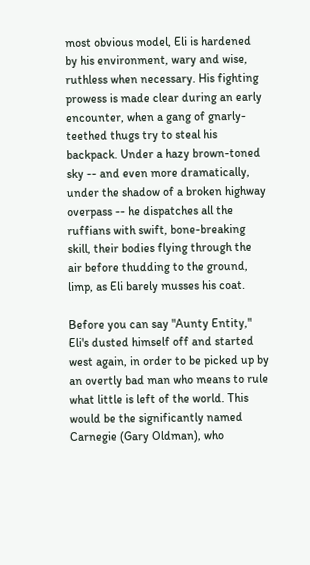most obvious model, Eli is hardened by his environment, wary and wise, ruthless when necessary. His fighting prowess is made clear during an early encounter, when a gang of gnarly-teethed thugs try to steal his backpack. Under a hazy brown-toned sky -- and even more dramatically, under the shadow of a broken highway overpass -- he dispatches all the ruffians with swift, bone-breaking skill, their bodies flying through the air before thudding to the ground, limp, as Eli barely musses his coat.

Before you can say "Aunty Entity," Eli's dusted himself off and started west again, in order to be picked up by an overtly bad man who means to rule what little is left of the world. This would be the significantly named Carnegie (Gary Oldman), who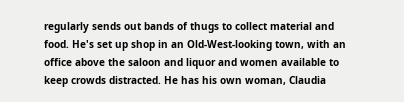regularly sends out bands of thugs to collect material and food. He's set up shop in an Old-West-looking town, with an office above the saloon and liquor and women available to keep crowds distracted. He has his own woman, Claudia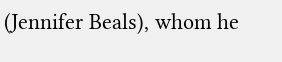(Jennifer Beals), whom he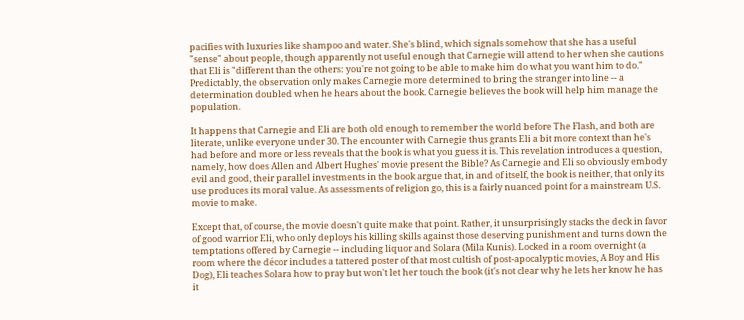pacifies with luxuries like shampoo and water. She's blind, which signals somehow that she has a useful "sense" about people, though apparently not useful enough that Carnegie will attend to her when she cautions that Eli is "different than the others: you're not going to be able to make him do what you want him to do." Predictably, the observation only makes Carnegie more determined to bring the stranger into line -- a determination doubled when he hears about the book. Carnegie believes the book will help him manage the population.

It happens that Carnegie and Eli are both old enough to remember the world before The Flash, and both are literate, unlike everyone under 30. The encounter with Carnegie thus grants Eli a bit more context than he's had before and more or less reveals that the book is what you guess it is. This revelation introduces a question, namely, how does Allen and Albert Hughes' movie present the Bible? As Carnegie and Eli so obviously embody evil and good, their parallel investments in the book argue that, in and of itself, the book is neither, that only its use produces its moral value. As assessments of religion go, this is a fairly nuanced point for a mainstream U.S. movie to make.

Except that, of course, the movie doesn't quite make that point. Rather, it unsurprisingly stacks the deck in favor of good warrior Eli, who only deploys his killing skills against those deserving punishment and turns down the temptations offered by Carnegie -- including liquor and Solara (Mila Kunis). Locked in a room overnight (a room where the décor includes a tattered poster of that most cultish of post-apocalyptic movies, A Boy and His Dog), Eli teaches Solara how to pray but won't let her touch the book (it's not clear why he lets her know he has it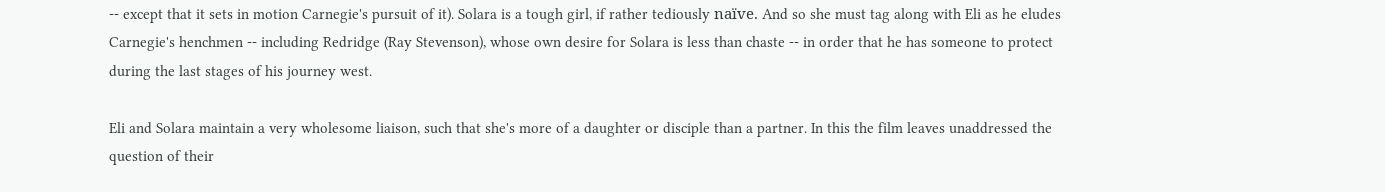-- except that it sets in motion Carnegie's pursuit of it). Solara is a tough girl, if rather tediously naïve. And so she must tag along with Eli as he eludes Carnegie's henchmen -- including Redridge (Ray Stevenson), whose own desire for Solara is less than chaste -- in order that he has someone to protect during the last stages of his journey west.

Eli and Solara maintain a very wholesome liaison, such that she's more of a daughter or disciple than a partner. In this the film leaves unaddressed the question of their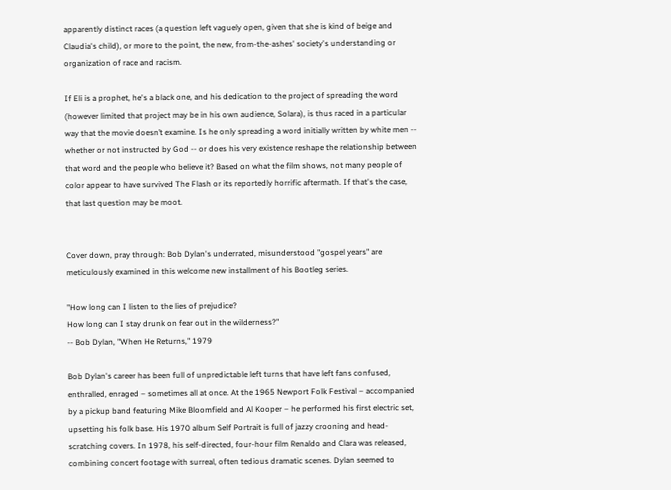apparently distinct races (a question left vaguely open, given that she is kind of beige and Claudia's child), or more to the point, the new, from-the-ashes' society's understanding or organization of race and racism.

If Eli is a prophet, he's a black one, and his dedication to the project of spreading the word (however limited that project may be in his own audience, Solara), is thus raced in a particular way that the movie doesn’t examine. Is he only spreading a word initially written by white men -- whether or not instructed by God -- or does his very existence reshape the relationship between that word and the people who believe it? Based on what the film shows, not many people of color appear to have survived The Flash or its reportedly horrific aftermath. If that's the case, that last question may be moot.


Cover down, pray through: Bob Dylan's underrated, misunderstood "gospel years" are meticulously examined in this welcome new installment of his Bootleg series.

"How long can I listen to the lies of prejudice?
How long can I stay drunk on fear out in the wilderness?"
-- Bob Dylan, "When He Returns," 1979

Bob Dylan's career has been full of unpredictable left turns that have left fans confused, enthralled, enraged – sometimes all at once. At the 1965 Newport Folk Festival – accompanied by a pickup band featuring Mike Bloomfield and Al Kooper – he performed his first electric set, upsetting his folk base. His 1970 album Self Portrait is full of jazzy crooning and head-scratching covers. In 1978, his self-directed, four-hour film Renaldo and Clara was released, combining concert footage with surreal, often tedious dramatic scenes. Dylan seemed to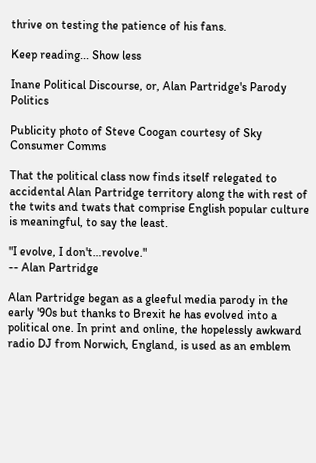thrive on testing the patience of his fans.

Keep reading... Show less

Inane Political Discourse, or, Alan Partridge's Parody Politics

Publicity photo of Steve Coogan courtesy of Sky Consumer Comms

That the political class now finds itself relegated to accidental Alan Partridge territory along the with rest of the twits and twats that comprise English popular culture is meaningful, to say the least.

"I evolve, I don't…revolve."
-- Alan Partridge

Alan Partridge began as a gleeful media parody in the early '90s but thanks to Brexit he has evolved into a political one. In print and online, the hopelessly awkward radio DJ from Norwich, England, is used as an emblem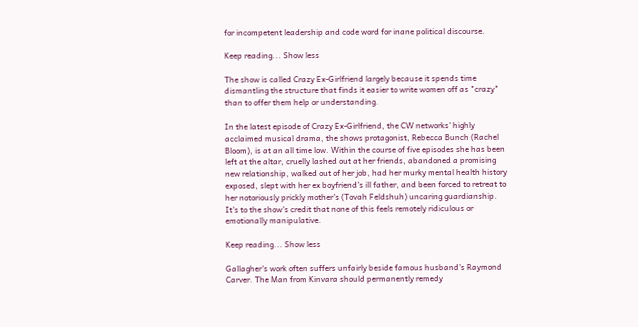for incompetent leadership and code word for inane political discourse.

Keep reading... Show less

The show is called Crazy Ex-Girlfriend largely because it spends time dismantling the structure that finds it easier to write women off as "crazy" than to offer them help or understanding.

In the latest episode of Crazy Ex-Girlfriend, the CW networks' highly acclaimed musical drama, the shows protagonist, Rebecca Bunch (Rachel Bloom), is at an all time low. Within the course of five episodes she has been left at the altar, cruelly lashed out at her friends, abandoned a promising new relationship, walked out of her job, had her murky mental health history exposed, slept with her ex boyfriend's ill father, and been forced to retreat to her notoriously prickly mother's (Tovah Feldshuh) uncaring guardianship. It's to the show's credit that none of this feels remotely ridiculous or emotionally manipulative.

Keep reading... Show less

Gallagher's work often suffers unfairly beside famous husband's Raymond Carver. The Man from Kinvara should permanently remedy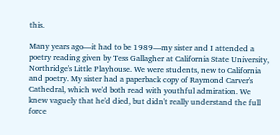this.

Many years ago—it had to be 1989—my sister and I attended a poetry reading given by Tess Gallagher at California State University, Northridge's Little Playhouse. We were students, new to California and poetry. My sister had a paperback copy of Raymond Carver's Cathedral, which we'd both read with youthful admiration. We knew vaguely that he'd died, but didn't really understand the full force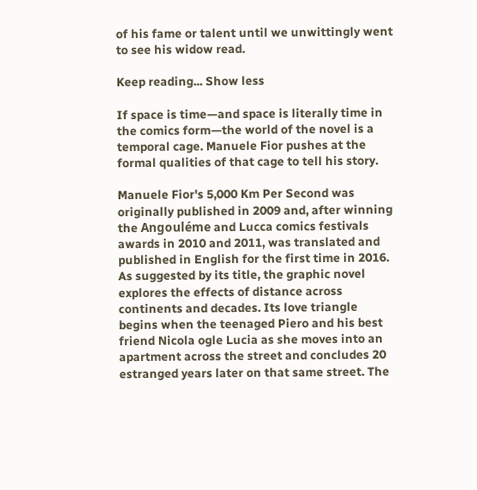of his fame or talent until we unwittingly went to see his widow read.

Keep reading... Show less

If space is time—and space is literally time in the comics form—the world of the novel is a temporal cage. Manuele Fior pushes at the formal qualities of that cage to tell his story.

Manuele Fior's 5,000 Km Per Second was originally published in 2009 and, after winning the Angouléme and Lucca comics festivals awards in 2010 and 2011, was translated and published in English for the first time in 2016. As suggested by its title, the graphic novel explores the effects of distance across continents and decades. Its love triangle begins when the teenaged Piero and his best friend Nicola ogle Lucia as she moves into an apartment across the street and concludes 20 estranged years later on that same street. The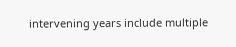intervening years include multiple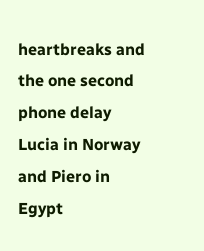heartbreaks and the one second phone delay Lucia in Norway and Piero in Egypt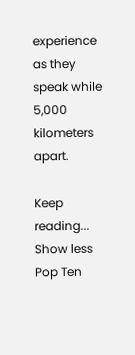experience as they speak while 5,000 kilometers apart.

Keep reading... Show less
Pop Ten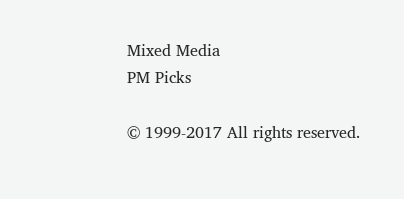Mixed Media
PM Picks

© 1999-2017 All rights reserved.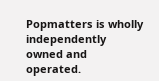Popmatters is wholly independently owned and operated.